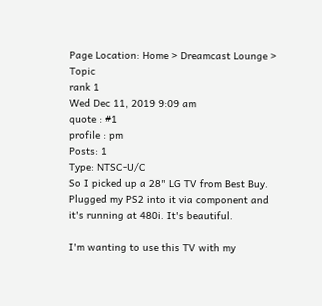Page Location: Home > Dreamcast Lounge > Topic
rank 1
Wed Dec 11, 2019 9:09 am
quote : #1
profile : pm
Posts: 1
Type: NTSC-U/C
So I picked up a 28" LG TV from Best Buy. Plugged my PS2 into it via component and it's running at 480i. It's beautiful.

I'm wanting to use this TV with my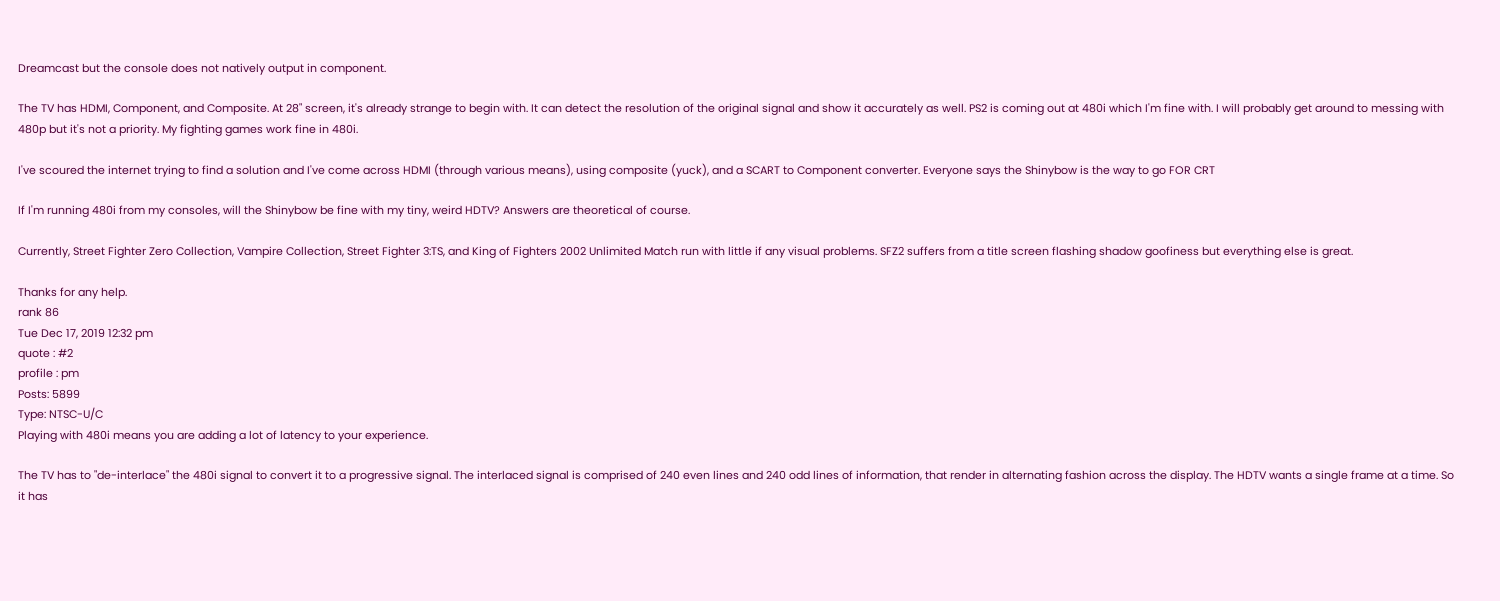Dreamcast but the console does not natively output in component.

The TV has HDMI, Component, and Composite. At 28" screen, it's already strange to begin with. It can detect the resolution of the original signal and show it accurately as well. PS2 is coming out at 480i which I'm fine with. I will probably get around to messing with 480p but it's not a priority. My fighting games work fine in 480i.

I've scoured the internet trying to find a solution and I've come across HDMI (through various means), using composite (yuck), and a SCART to Component converter. Everyone says the Shinybow is the way to go FOR CRT

If I'm running 480i from my consoles, will the Shinybow be fine with my tiny, weird HDTV? Answers are theoretical of course.

Currently, Street Fighter Zero Collection, Vampire Collection, Street Fighter 3:TS, and King of Fighters 2002 Unlimited Match run with little if any visual problems. SFZ2 suffers from a title screen flashing shadow goofiness but everything else is great.

Thanks for any help.
rank 86
Tue Dec 17, 2019 12:32 pm
quote : #2
profile : pm
Posts: 5899
Type: NTSC-U/C
Playing with 480i means you are adding a lot of latency to your experience.

The TV has to "de-interlace" the 480i signal to convert it to a progressive signal. The interlaced signal is comprised of 240 even lines and 240 odd lines of information, that render in alternating fashion across the display. The HDTV wants a single frame at a time. So it has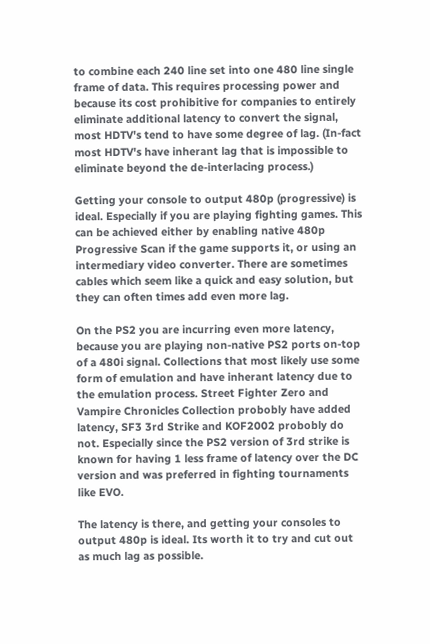to combine each 240 line set into one 480 line single frame of data. This requires processing power and because its cost prohibitive for companies to entirely eliminate additional latency to convert the signal, most HDTV's tend to have some degree of lag. (In-fact most HDTV's have inherant lag that is impossible to eliminate beyond the de-interlacing process.)

Getting your console to output 480p (progressive) is ideal. Especially if you are playing fighting games. This can be achieved either by enabling native 480p Progressive Scan if the game supports it, or using an intermediary video converter. There are sometimes cables which seem like a quick and easy solution, but they can often times add even more lag.

On the PS2 you are incurring even more latency, because you are playing non-native PS2 ports on-top of a 480i signal. Collections that most likely use some form of emulation and have inherant latency due to the emulation process. Street Fighter Zero and Vampire Chronicles Collection probobly have added latency, SF3 3rd Strike and KOF2002 probobly do not. Especially since the PS2 version of 3rd strike is known for having 1 less frame of latency over the DC version and was preferred in fighting tournaments like EVO.

The latency is there, and getting your consoles to output 480p is ideal. Its worth it to try and cut out as much lag as possible.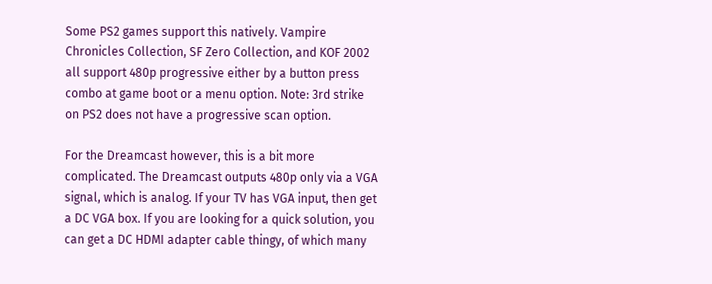Some PS2 games support this natively. Vampire Chronicles Collection, SF Zero Collection, and KOF 2002 all support 480p progressive either by a button press combo at game boot or a menu option. Note: 3rd strike on PS2 does not have a progressive scan option.

For the Dreamcast however, this is a bit more complicated. The Dreamcast outputs 480p only via a VGA signal, which is analog. If your TV has VGA input, then get a DC VGA box. If you are looking for a quick solution, you can get a DC HDMI adapter cable thingy, of which many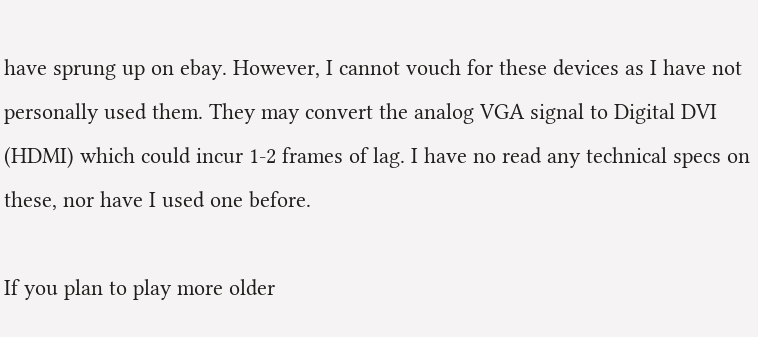have sprung up on ebay. However, I cannot vouch for these devices as I have not personally used them. They may convert the analog VGA signal to Digital DVI (HDMI) which could incur 1-2 frames of lag. I have no read any technical specs on these, nor have I used one before.

If you plan to play more older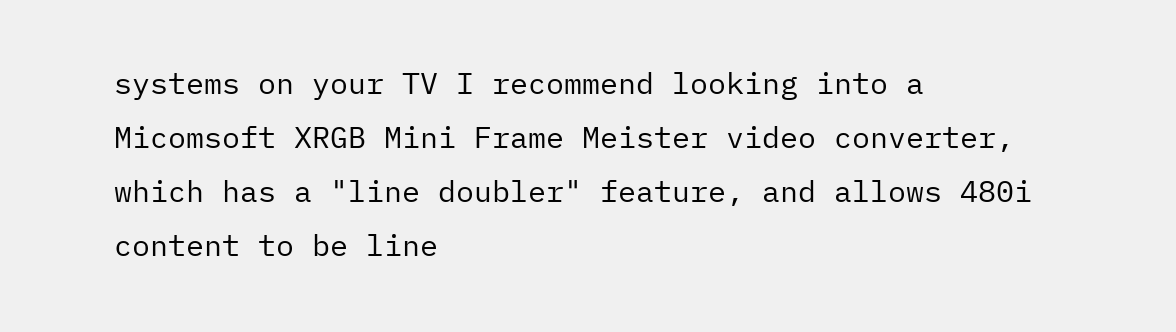systems on your TV I recommend looking into a Micomsoft XRGB Mini Frame Meister video converter, which has a "line doubler" feature, and allows 480i content to be line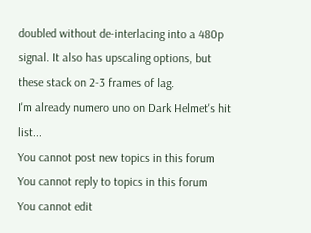doubled without de-interlacing into a 480p signal. It also has upscaling options, but these stack on 2-3 frames of lag.
I'm already numero uno on Dark Helmet's hit list...
You cannot post new topics in this forum
You cannot reply to topics in this forum
You cannot edit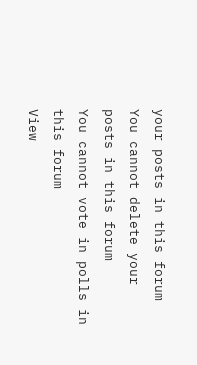your posts in this forum
You cannot delete your posts in this forum
You cannot vote in polls in this forum
View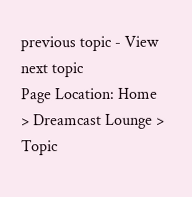previous topic - View next topic
Page Location: Home > Dreamcast Lounge > Topic